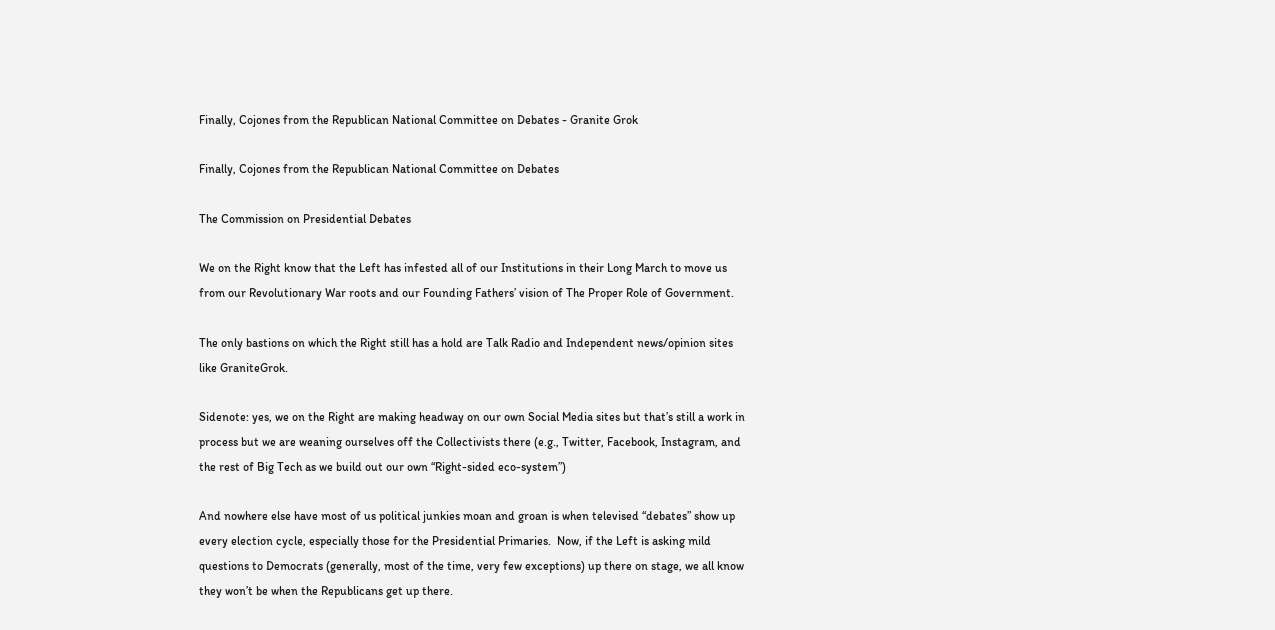Finally, Cojones from the Republican National Committee on Debates - Granite Grok

Finally, Cojones from the Republican National Committee on Debates

The Commission on Presidential Debates

We on the Right know that the Left has infested all of our Institutions in their Long March to move us from our Revolutionary War roots and our Founding Fathers’ vision of The Proper Role of Government.

The only bastions on which the Right still has a hold are Talk Radio and Independent news/opinion sites like GraniteGrok.

Sidenote: yes, we on the Right are making headway on our own Social Media sites but that’s still a work in process but we are weaning ourselves off the Collectivists there (e.g., Twitter, Facebook, Instagram, and the rest of Big Tech as we build out our own “Right-sided eco-system”)

And nowhere else have most of us political junkies moan and groan is when televised “debates” show up every election cycle, especially those for the Presidential Primaries.  Now, if the Left is asking mild questions to Democrats (generally, most of the time, very few exceptions) up there on stage, we all know they won’t be when the Republicans get up there.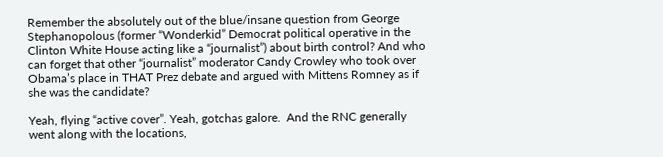Remember the absolutely out of the blue/insane question from George Stephanopolous (former “Wonderkid” Democrat political operative in the Clinton White House acting like a “journalist”) about birth control? And who can forget that other “journalist” moderator Candy Crowley who took over Obama’s place in THAT Prez debate and argued with Mittens Romney as if she was the candidate?

Yeah, flying “active cover”. Yeah, gotchas galore.  And the RNC generally went along with the locations,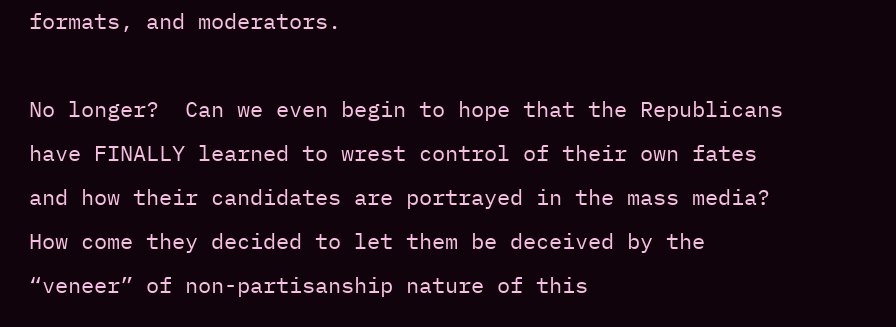formats, and moderators.

No longer?  Can we even begin to hope that the Republicans have FINALLY learned to wrest control of their own fates and how their candidates are portrayed in the mass media? How come they decided to let them be deceived by the “veneer” of non-partisanship nature of this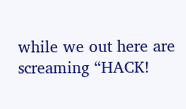while we out here are screaming “HACK!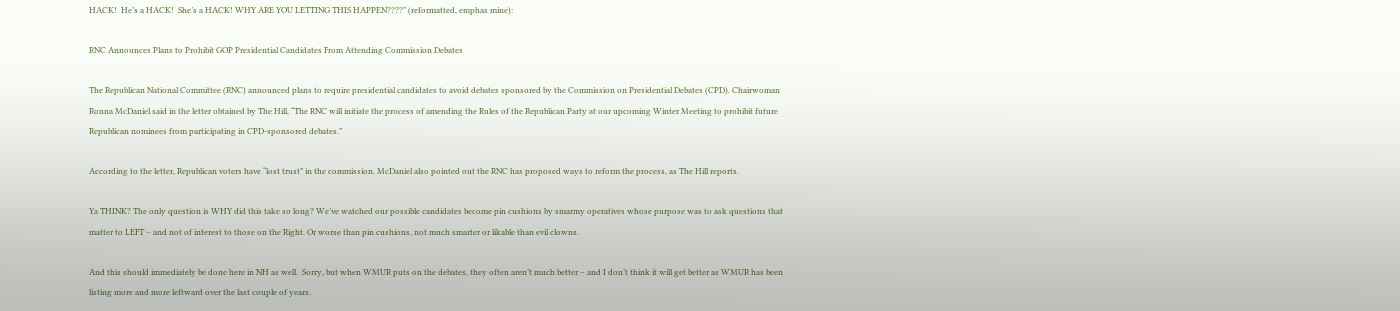HACK!  He’s a HACK!  She’s a HACK! WHY ARE YOU LETTING THIS HAPPEN????” (reformatted, emphas mine):

RNC Announces Plans to Prohibit GOP Presidential Candidates From Attending Commission Debates

The Republican National Committee (RNC) announced plans to require presidential candidates to avoid debates sponsored by the Commission on Presidential Debates (CPD). Chairwoman Ronna McDaniel said in the letter obtained by The Hill, “The RNC will initiate the process of amending the Rules of the Republican Party at our upcoming Winter Meeting to prohibit future Republican nominees from participating in CPD-sponsored debates.”

According to the letter, Republican voters have “lost trust” in the commission. McDaniel also pointed out the RNC has proposed ways to reform the process, as The Hill reports.

Ya THINK? The only question is WHY did this take so long? We’ve watched our possible candidates become pin cushions by smarmy operatives whose purpose was to ask questions that matter to LEFT – and not of interest to those on the Right. Or worse than pin cushions, not much smarter or likable than evil clowns.

And this should immediately be done here in NH as well.  Sorry, but when WMUR puts on the debates, they often aren’t much better – and I don’t think it will get better as WMUR has been listing more and more leftward over the last couple of years.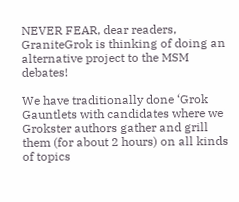NEVER FEAR, dear readers, GraniteGrok is thinking of doing an alternative project to the MSM debates!

We have traditionally done ‘Grok Gauntlets with candidates where we Grokster authors gather and grill them (for about 2 hours) on all kinds of topics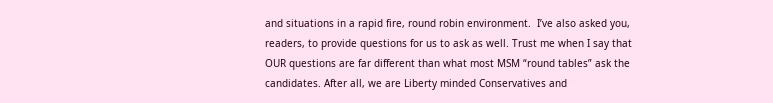and situations in a rapid fire, round robin environment.  I’ve also asked you, readers, to provide questions for us to ask as well. Trust me when I say that OUR questions are far different than what most MSM “round tables” ask the candidates. After all, we are Liberty minded Conservatives and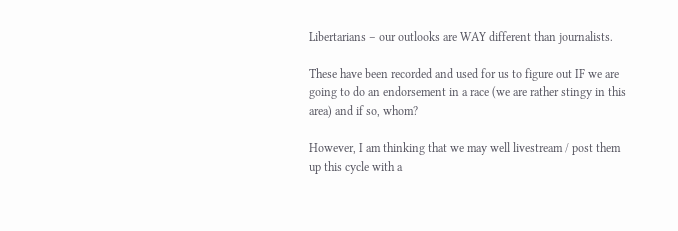Libertarians – our outlooks are WAY different than journalists.

These have been recorded and used for us to figure out IF we are going to do an endorsement in a race (we are rather stingy in this area) and if so, whom?

However, I am thinking that we may well livestream / post them up this cycle with a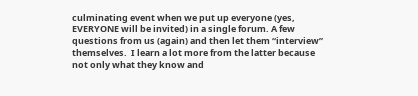culminating event when we put up everyone (yes, EVERYONE will be invited) in a single forum. A few questions from us (again) and then let them “interview” themselves.  I learn a lot more from the latter because not only what they know and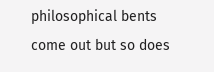philosophical bents come out but so does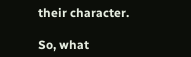their character.

So, what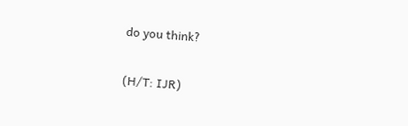do you think?

(H/T: IJR)